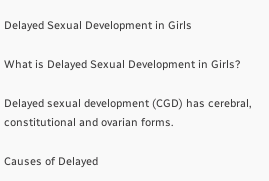Delayed Sexual Development in Girls

What is Delayed Sexual Development in Girls?

Delayed sexual development (CGD) has cerebral, constitutional and ovarian forms.

Causes of Delayed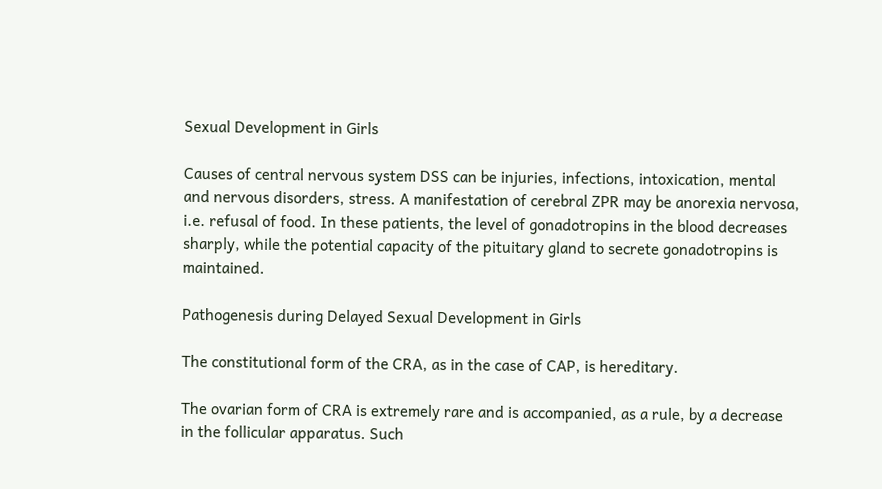Sexual Development in Girls

Causes of central nervous system DSS can be injuries, infections, intoxication, mental and nervous disorders, stress. A manifestation of cerebral ZPR may be anorexia nervosa, i.e. refusal of food. In these patients, the level of gonadotropins in the blood decreases sharply, while the potential capacity of the pituitary gland to secrete gonadotropins is maintained.

Pathogenesis during Delayed Sexual Development in Girls

The constitutional form of the CRA, as in the case of CAP, is hereditary.

The ovarian form of CRA is extremely rare and is accompanied, as a rule, by a decrease in the follicular apparatus. Such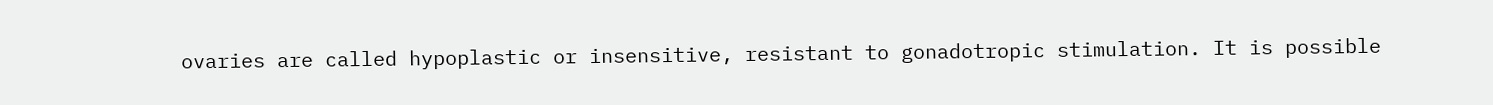ovaries are called hypoplastic or insensitive, resistant to gonadotropic stimulation. It is possible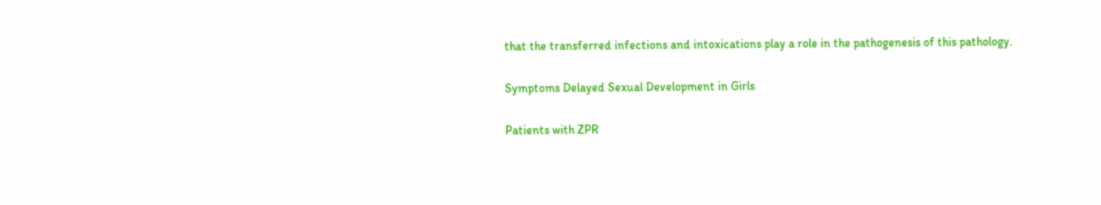that the transferred infections and intoxications play a role in the pathogenesis of this pathology.

Symptoms Delayed Sexual Development in Girls

Patients with ZPR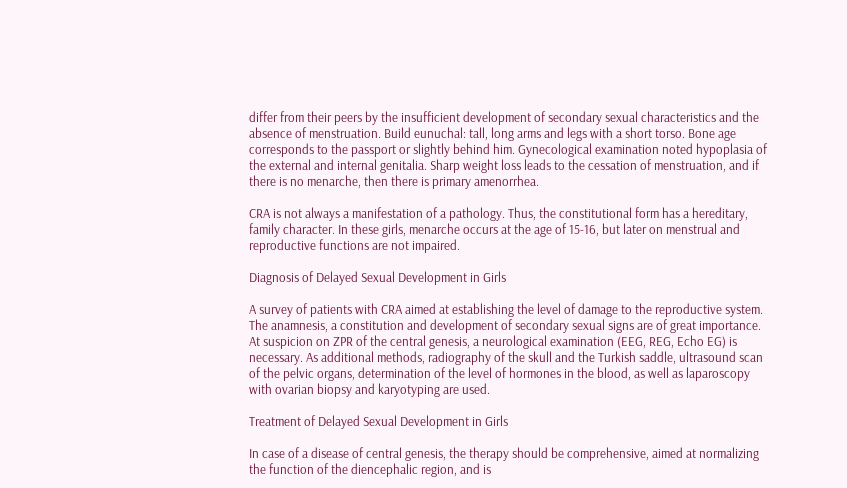differ from their peers by the insufficient development of secondary sexual characteristics and the absence of menstruation. Build eunuchal: tall, long arms and legs with a short torso. Bone age corresponds to the passport or slightly behind him. Gynecological examination noted hypoplasia of the external and internal genitalia. Sharp weight loss leads to the cessation of menstruation, and if there is no menarche, then there is primary amenorrhea.

CRA is not always a manifestation of a pathology. Thus, the constitutional form has a hereditary, family character. In these girls, menarche occurs at the age of 15-16, but later on menstrual and reproductive functions are not impaired.

Diagnosis of Delayed Sexual Development in Girls

A survey of patients with CRA aimed at establishing the level of damage to the reproductive system. The anamnesis, a constitution and development of secondary sexual signs are of great importance. At suspicion on ZPR of the central genesis, a neurological examination (EEG, REG, Echo EG) is necessary. As additional methods, radiography of the skull and the Turkish saddle, ultrasound scan of the pelvic organs, determination of the level of hormones in the blood, as well as laparoscopy with ovarian biopsy and karyotyping are used.

Treatment of Delayed Sexual Development in Girls

In case of a disease of central genesis, the therapy should be comprehensive, aimed at normalizing the function of the diencephalic region, and is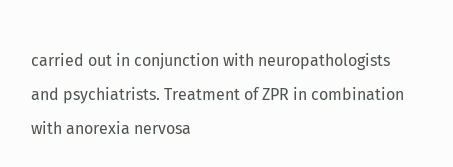carried out in conjunction with neuropathologists and psychiatrists. Treatment of ZPR in combination with anorexia nervosa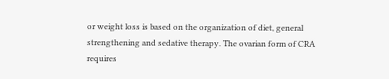or weight loss is based on the organization of diet, general strengthening and sedative therapy. The ovarian form of CRA requires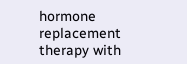hormone replacement therapy with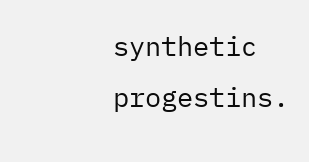synthetic progestins.